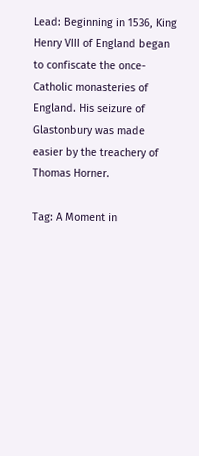Lead: Beginning in 1536, King Henry VIII of England began to confiscate the once-Catholic monasteries of England. His seizure of Glastonbury was made easier by the treachery of Thomas Horner.

Tag: A Moment in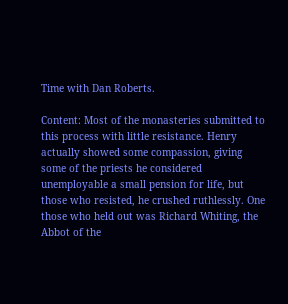Time with Dan Roberts.

Content: Most of the monasteries submitted to this process with little resistance. Henry actually showed some compassion, giving some of the priests he considered unemployable a small pension for life, but those who resisted, he crushed ruthlessly. One those who held out was Richard Whiting, the Abbot of the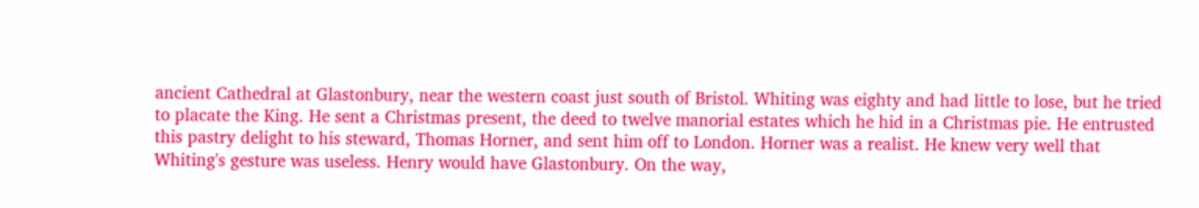ancient Cathedral at Glastonbury, near the western coast just south of Bristol. Whiting was eighty and had little to lose, but he tried to placate the King. He sent a Christmas present, the deed to twelve manorial estates which he hid in a Christmas pie. He entrusted this pastry delight to his steward, Thomas Horner, and sent him off to London. Horner was a realist. He knew very well that Whiting's gesture was useless. Henry would have Glastonbury. On the way,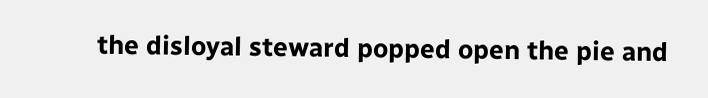the disloyal steward popped open the pie and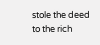stole the deed to the rich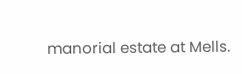manorial estate at Mells.